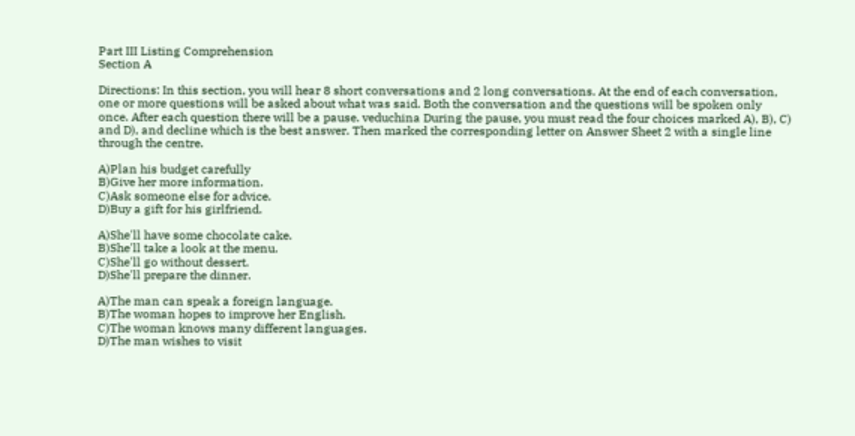Part III Listing Comprehension
Section A

Directions: In this section, you will hear 8 short conversations and 2 long conversations. At the end of each conversation, one or more questions will be asked about what was said. Both the conversation and the questions will be spoken only once. After each question there will be a pause. veduchina During the pause, you must read the four choices marked A), B), C) and D), and decline which is the best answer. Then marked the corresponding letter on Answer Sheet 2 with a single line through the centre.

A)Plan his budget carefully
B)Give her more information.
C)Ask someone else for advice.
D)Buy a gift for his girlfriend.

A)She'll have some chocolate cake.
B)She'll take a look at the menu.
C)She'll go without dessert.
D)She'll prepare the dinner.

A)The man can speak a foreign language.
B)The woman hopes to improve her English.
C)The woman knows many different languages.
D)The man wishes to visit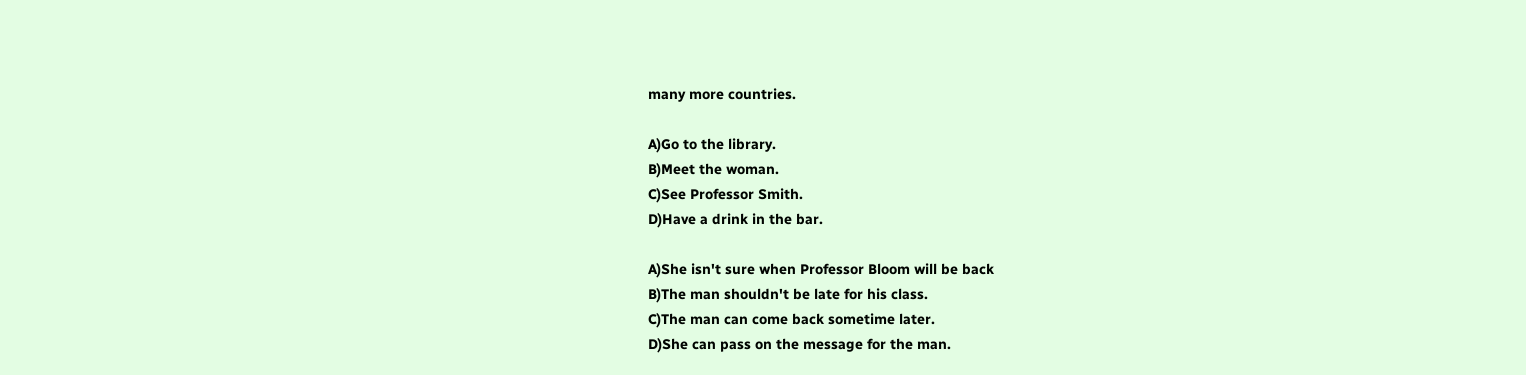many more countries.

A)Go to the library.
B)Meet the woman.
C)See Professor Smith.
D)Have a drink in the bar.

A)She isn't sure when Professor Bloom will be back
B)The man shouldn't be late for his class.
C)The man can come back sometime later.
D)She can pass on the message for the man.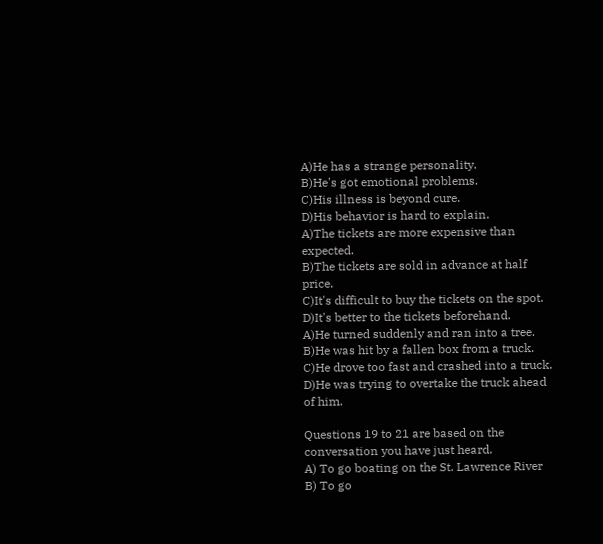A)He has a strange personality.
B)He's got emotional problems.
C)His illness is beyond cure.
D)His behavior is hard to explain.
A)The tickets are more expensive than expected.
B)The tickets are sold in advance at half price.
C)It's difficult to buy the tickets on the spot.
D)It's better to the tickets beforehand.
A)He turned suddenly and ran into a tree.
B)He was hit by a fallen box from a truck.
C)He drove too fast and crashed into a truck.
D)He was trying to overtake the truck ahead of him.

Questions 19 to 21 are based on the conversation you have just heard.
A) To go boating on the St. Lawrence River
B) To go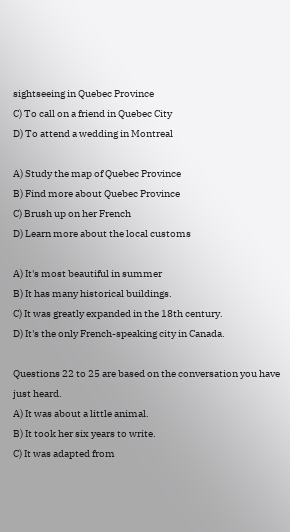sightseeing in Quebec Province
C) To call on a friend in Quebec City
D) To attend a wedding in Montreal

A) Study the map of Quebec Province
B) Find more about Quebec Province
C) Brush up on her French
D) Learn more about the local customs

A) It's most beautiful in summer
B) It has many historical buildings.
C) It was greatly expanded in the 18th century.
D) It's the only French-speaking city in Canada.

Questions 22 to 25 are based on the conversation you have just heard.
A) It was about a little animal.
B) It took her six years to write.
C) It was adapted from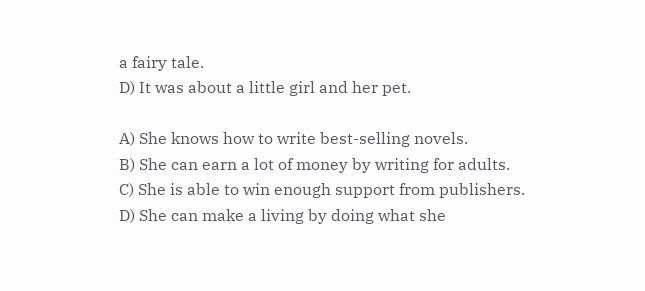a fairy tale.
D) It was about a little girl and her pet.

A) She knows how to write best-selling novels.
B) She can earn a lot of money by writing for adults.
C) She is able to win enough support from publishers.
D) She can make a living by doing what she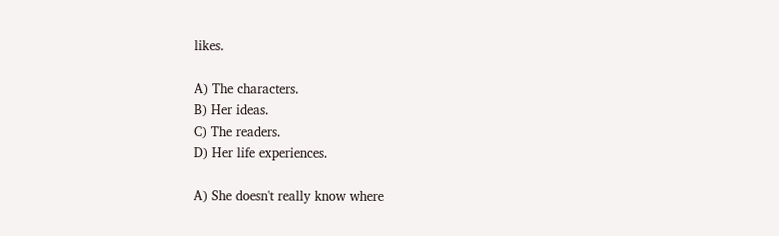likes.

A) The characters.
B) Her ideas.
C) The readers.
D) Her life experiences.

A) She doesn't really know where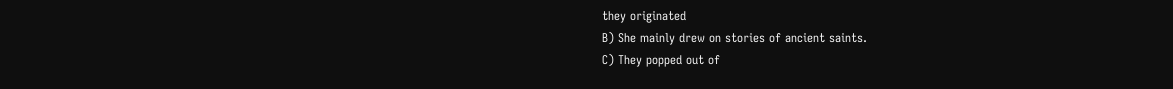they originated
B) She mainly drew on stories of ancient saints.
C) They popped out of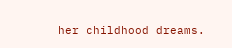her childhood dreams.